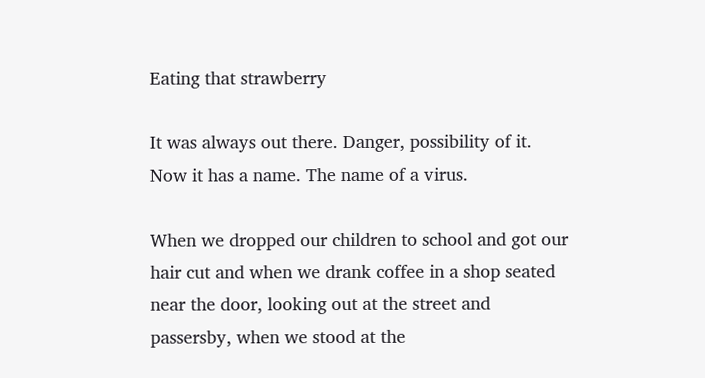Eating that strawberry

It was always out there. Danger, possibility of it. Now it has a name. The name of a virus.

When we dropped our children to school and got our hair cut and when we drank coffee in a shop seated near the door, looking out at the street and passersby, when we stood at the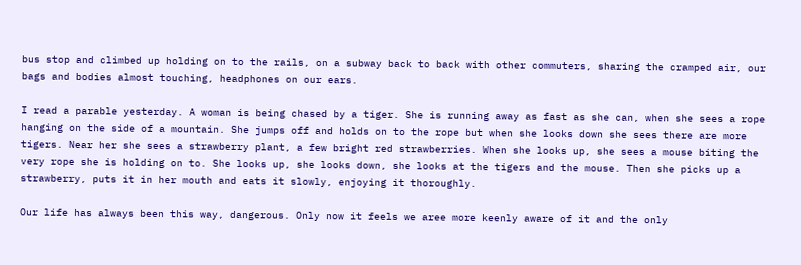bus stop and climbed up holding on to the rails, on a subway back to back with other commuters, sharing the cramped air, our bags and bodies almost touching, headphones on our ears.

I read a parable yesterday. A woman is being chased by a tiger. She is running away as fast as she can, when she sees a rope hanging on the side of a mountain. She jumps off and holds on to the rope but when she looks down she sees there are more tigers. Near her she sees a strawberry plant, a few bright red strawberries. When she looks up, she sees a mouse biting the very rope she is holding on to. She looks up, she looks down, she looks at the tigers and the mouse. Then she picks up a strawberry, puts it in her mouth and eats it slowly, enjoying it thoroughly.

Our life has always been this way, dangerous. Only now it feels we aree more keenly aware of it and the only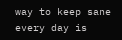way to keep sane every day is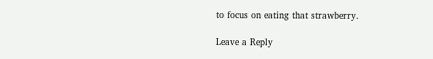to focus on eating that strawberry.

Leave a Reply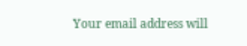Your email address will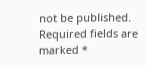not be published. Required fields are marked *